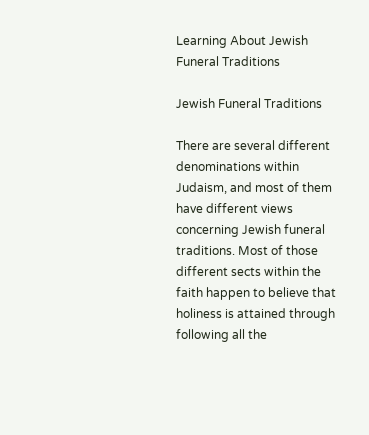Learning About Jewish Funeral Traditions

Jewish Funeral Traditions

There are several different denominations within Judaism, and most of them have different views concerning Jewish funeral traditions. Most of those different sects within the faith happen to believe that holiness is attained through following all the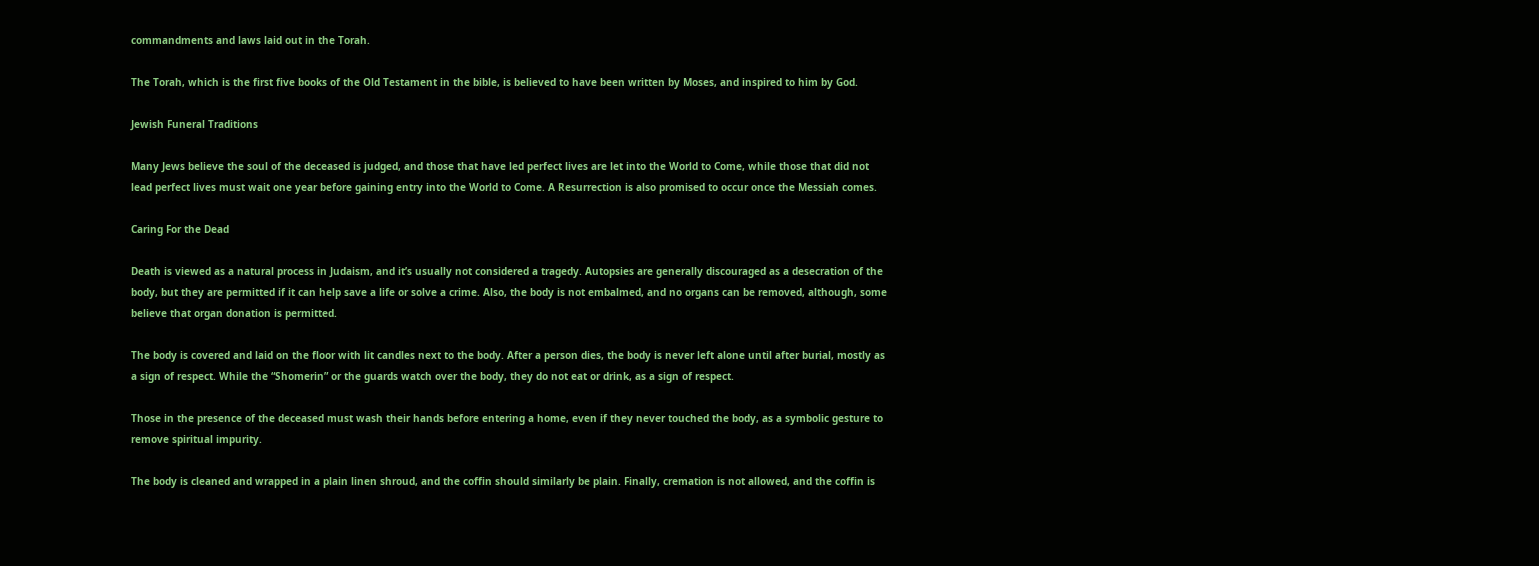commandments and laws laid out in the Torah.

The Torah, which is the first five books of the Old Testament in the bible, is believed to have been written by Moses, and inspired to him by God.

Jewish Funeral Traditions

Many Jews believe the soul of the deceased is judged, and those that have led perfect lives are let into the World to Come, while those that did not lead perfect lives must wait one year before gaining entry into the World to Come. A Resurrection is also promised to occur once the Messiah comes.

Caring For the Dead

Death is viewed as a natural process in Judaism, and it’s usually not considered a tragedy. Autopsies are generally discouraged as a desecration of the body, but they are permitted if it can help save a life or solve a crime. Also, the body is not embalmed, and no organs can be removed, although, some believe that organ donation is permitted.

The body is covered and laid on the floor with lit candles next to the body. After a person dies, the body is never left alone until after burial, mostly as a sign of respect. While the “Shomerin” or the guards watch over the body, they do not eat or drink, as a sign of respect.

Those in the presence of the deceased must wash their hands before entering a home, even if they never touched the body, as a symbolic gesture to remove spiritual impurity.

The body is cleaned and wrapped in a plain linen shroud, and the coffin should similarly be plain. Finally, cremation is not allowed, and the coffin is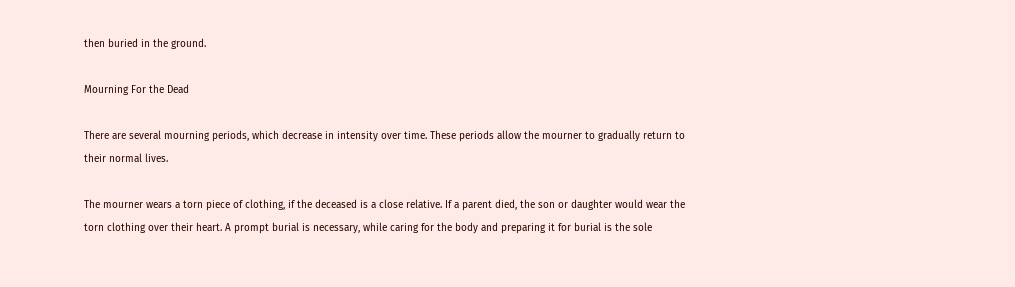then buried in the ground.

Mourning For the Dead

There are several mourning periods, which decrease in intensity over time. These periods allow the mourner to gradually return to their normal lives.

The mourner wears a torn piece of clothing, if the deceased is a close relative. If a parent died, the son or daughter would wear the torn clothing over their heart. A prompt burial is necessary, while caring for the body and preparing it for burial is the sole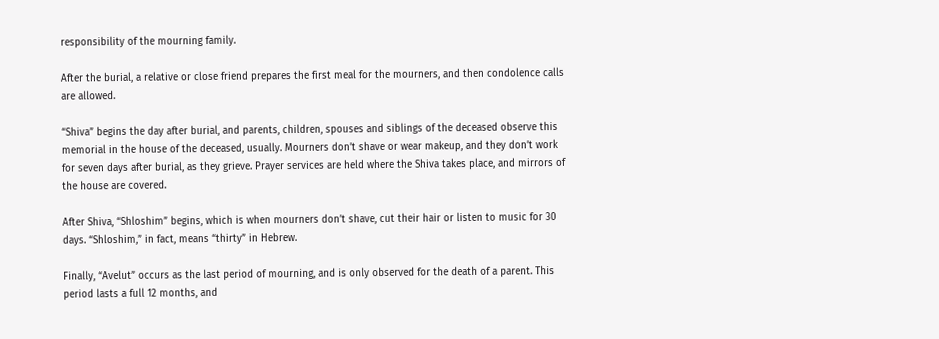responsibility of the mourning family.

After the burial, a relative or close friend prepares the first meal for the mourners, and then condolence calls are allowed.

“Shiva” begins the day after burial, and parents, children, spouses and siblings of the deceased observe this memorial in the house of the deceased, usually. Mourners don’t shave or wear makeup, and they don’t work for seven days after burial, as they grieve. Prayer services are held where the Shiva takes place, and mirrors of the house are covered.

After Shiva, “Shloshim” begins, which is when mourners don’t shave, cut their hair or listen to music for 30 days. “Shloshim,” in fact, means “thirty” in Hebrew.

Finally, “Avelut” occurs as the last period of mourning, and is only observed for the death of a parent. This period lasts a full 12 months, and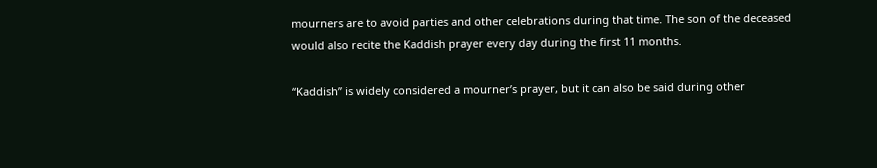mourners are to avoid parties and other celebrations during that time. The son of the deceased would also recite the Kaddish prayer every day during the first 11 months.

“Kaddish” is widely considered a mourner’s prayer, but it can also be said during other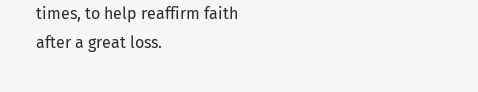times, to help reaffirm faith after a great loss.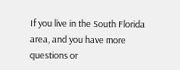If you live in the South Florida area, and you have more questions or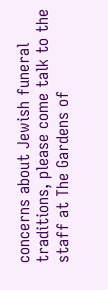concerns about Jewish funeral traditions, please come talk to the staff at The Gardens of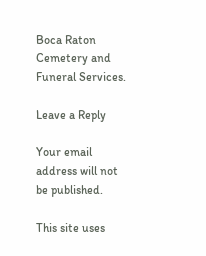Boca Raton Cemetery and Funeral Services.

Leave a Reply

Your email address will not be published.

This site uses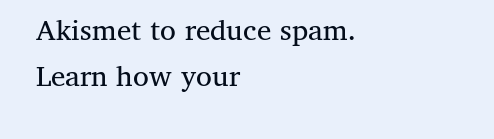Akismet to reduce spam. Learn how your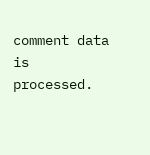comment data is processed.